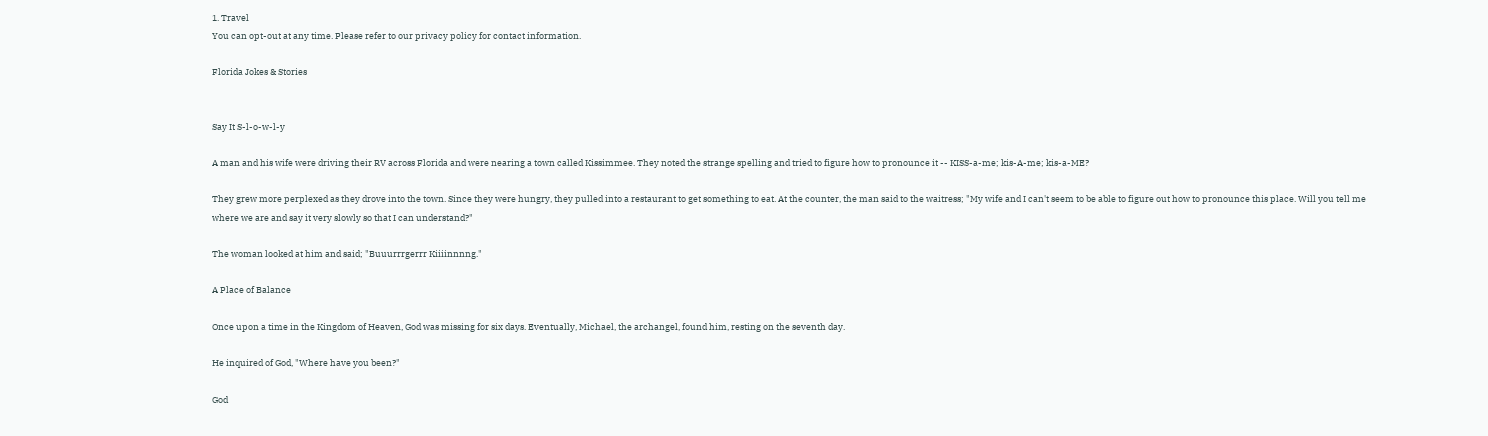1. Travel
You can opt-out at any time. Please refer to our privacy policy for contact information.

Florida Jokes & Stories


Say It S-l-o-w-l-y

A man and his wife were driving their RV across Florida and were nearing a town called Kissimmee. They noted the strange spelling and tried to figure how to pronounce it -- KISS-a-me; kis-A-me; kis-a-ME?

They grew more perplexed as they drove into the town. Since they were hungry, they pulled into a restaurant to get something to eat. At the counter, the man said to the waitress; "My wife and I can't seem to be able to figure out how to pronounce this place. Will you tell me where we are and say it very slowly so that I can understand?"

The woman looked at him and said; "Buuurrrgerrr Kiiiinnnng."

A Place of Balance

Once upon a time in the Kingdom of Heaven, God was missing for six days. Eventually, Michael, the archangel, found him, resting on the seventh day.

He inquired of God, "Where have you been?"

God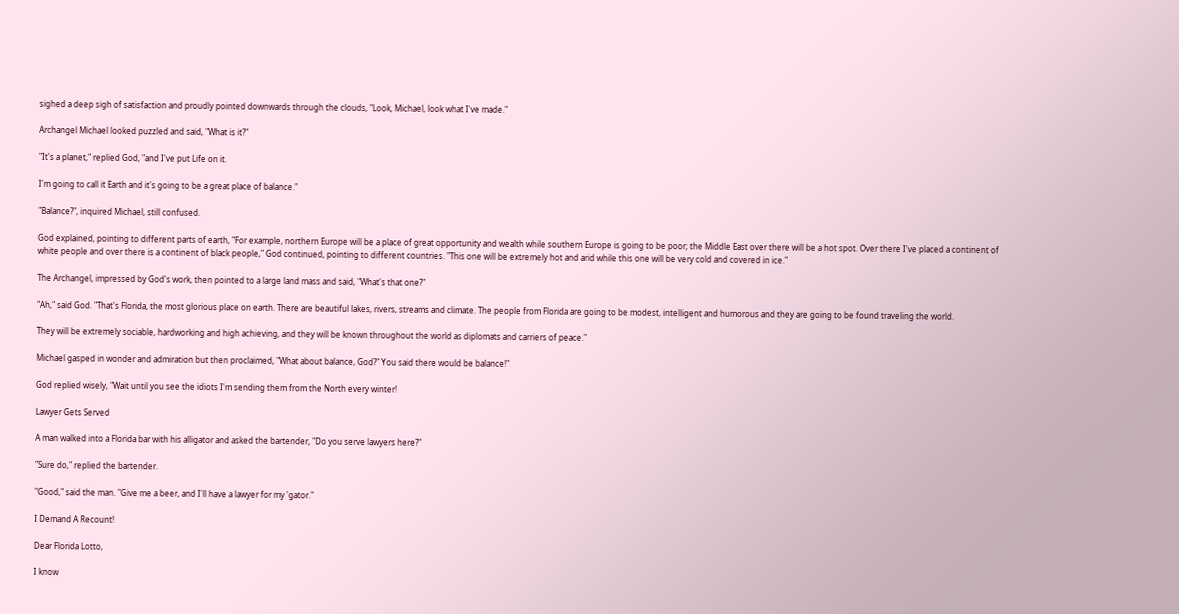sighed a deep sigh of satisfaction and proudly pointed downwards through the clouds, "Look, Michael, look what I've made."

Archangel Michael looked puzzled and said, "What is it?"

"It's a planet," replied God, "and I've put Life on it.

I'm going to call it Earth and it's going to be a great place of balance."

"Balance?", inquired Michael, still confused.

God explained, pointing to different parts of earth, "For example, northern Europe will be a place of great opportunity and wealth while southern Europe is going to be poor; the Middle East over there will be a hot spot. Over there I've placed a continent of white people and over there is a continent of black people," God continued, pointing to different countries. "This one will be extremely hot and arid while this one will be very cold and covered in ice."

The Archangel, impressed by God's work, then pointed to a large land mass and said, "What's that one?"

"Ah," said God. "That's Florida, the most glorious place on earth. There are beautiful lakes, rivers, streams and climate. The people from Florida are going to be modest, intelligent and humorous and they are going to be found traveling the world.

They will be extremely sociable, hardworking and high achieving, and they will be known throughout the world as diplomats and carriers of peace."

Michael gasped in wonder and admiration but then proclaimed, "What about balance, God?" You said there would be balance!"

God replied wisely, "Wait until you see the idiots I'm sending them from the North every winter!

Lawyer Gets Served

A man walked into a Florida bar with his alligator and asked the bartender, "Do you serve lawyers here?"

"Sure do," replied the bartender.

"Good," said the man. "Give me a beer, and I'll have a lawyer for my 'gator."

I Demand A Recount!

Dear Florida Lotto,

I know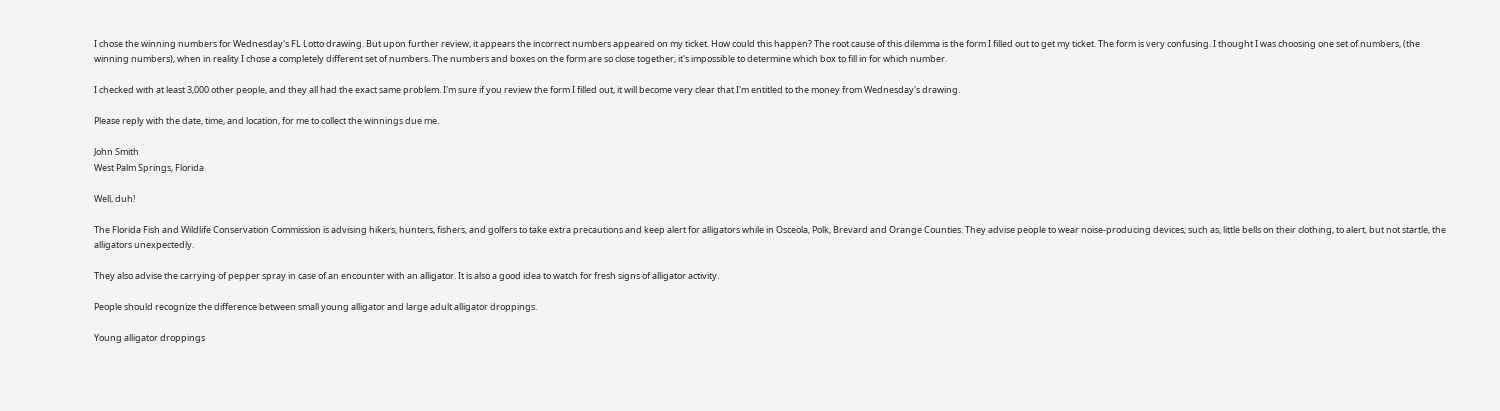I chose the winning numbers for Wednesday's FL Lotto drawing. But upon further review, it appears the incorrect numbers appeared on my ticket. How could this happen? The root cause of this dilemma is the form I filled out to get my ticket. The form is very confusing. I thought I was choosing one set of numbers, (the winning numbers), when in reality I chose a completely different set of numbers. The numbers and boxes on the form are so close together, it's impossible to determine which box to fill in for which number.

I checked with at least 3,000 other people, and they all had the exact same problem. I'm sure if you review the form I filled out, it will become very clear that I'm entitled to the money from Wednesday's drawing.

Please reply with the date, time, and location, for me to collect the winnings due me.

John Smith
West Palm Springs, Florida

Well, duh!

The Florida Fish and Wildlife Conservation Commission is advising hikers, hunters, fishers, and golfers to take extra precautions and keep alert for alligators while in Osceola, Polk, Brevard and Orange Counties. They advise people to wear noise-producing devices; such as, little bells on their clothing, to alert, but not startle, the alligators unexpectedly.

They also advise the carrying of pepper spray in case of an encounter with an alligator. It is also a good idea to watch for fresh signs of alligator activity.

People should recognize the difference between small young alligator and large adult alligator droppings.

Young alligator droppings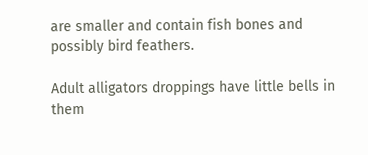are smaller and contain fish bones and possibly bird feathers.

Adult alligators droppings have little bells in them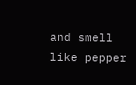and smell like pepper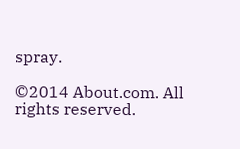spray.

©2014 About.com. All rights reserved.